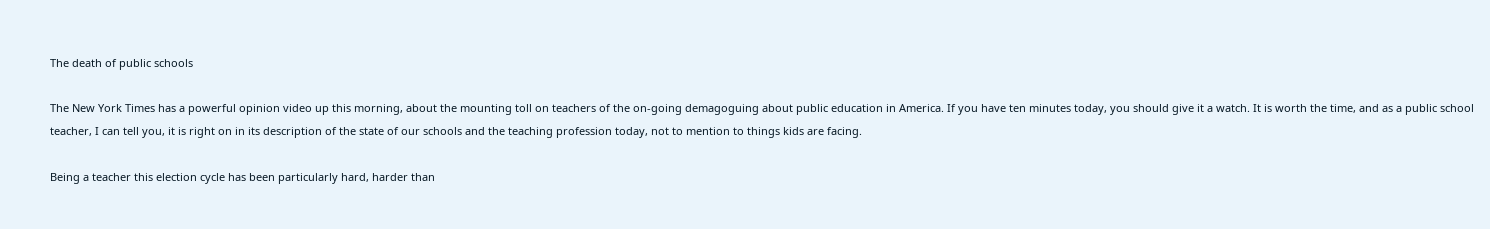The death of public schools

The New York Times has a powerful opinion video up this morning, about the mounting toll on teachers of the on-going demagoguing about public education in America. If you have ten minutes today, you should give it a watch. It is worth the time, and as a public school teacher, I can tell you, it is right on in its description of the state of our schools and the teaching profession today, not to mention to things kids are facing.

Being a teacher this election cycle has been particularly hard, harder than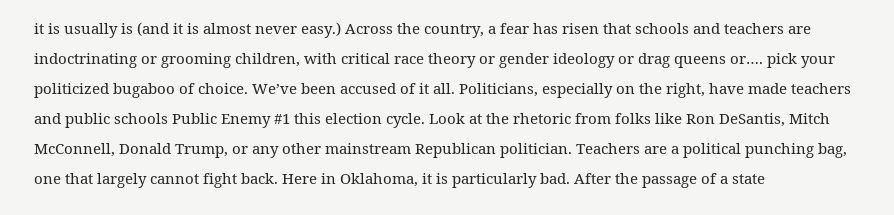it is usually is (and it is almost never easy.) Across the country, a fear has risen that schools and teachers are indoctrinating or grooming children, with critical race theory or gender ideology or drag queens or…. pick your politicized bugaboo of choice. We’ve been accused of it all. Politicians, especially on the right, have made teachers and public schools Public Enemy #1 this election cycle. Look at the rhetoric from folks like Ron DeSantis, Mitch McConnell, Donald Trump, or any other mainstream Republican politician. Teachers are a political punching bag, one that largely cannot fight back. Here in Oklahoma, it is particularly bad. After the passage of a state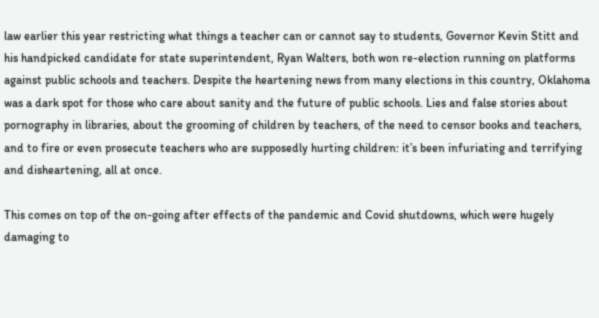law earlier this year restricting what things a teacher can or cannot say to students, Governor Kevin Stitt and his handpicked candidate for state superintendent, Ryan Walters, both won re-election running on platforms against public schools and teachers. Despite the heartening news from many elections in this country, Oklahoma was a dark spot for those who care about sanity and the future of public schools. Lies and false stories about pornography in libraries, about the grooming of children by teachers, of the need to censor books and teachers, and to fire or even prosecute teachers who are supposedly hurting children: it’s been infuriating and terrifying and disheartening, all at once.

This comes on top of the on-going after effects of the pandemic and Covid shutdowns, which were hugely damaging to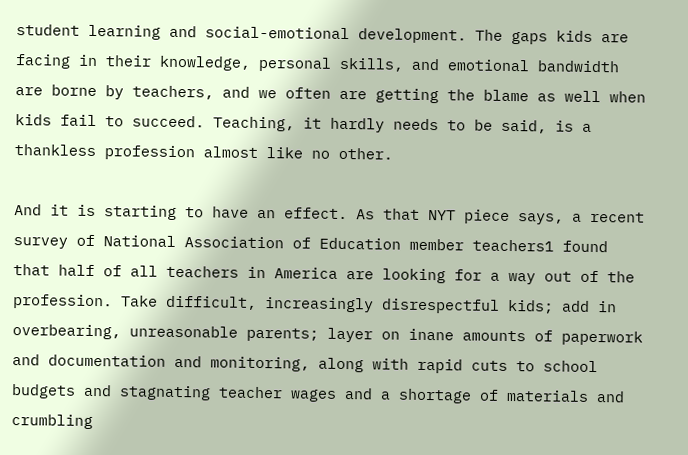student learning and social-emotional development. The gaps kids are facing in their knowledge, personal skills, and emotional bandwidth are borne by teachers, and we often are getting the blame as well when kids fail to succeed. Teaching, it hardly needs to be said, is a thankless profession almost like no other.

And it is starting to have an effect. As that NYT piece says, a recent survey of National Association of Education member teachers1 found that half of all teachers in America are looking for a way out of the profession. Take difficult, increasingly disrespectful kids; add in overbearing, unreasonable parents; layer on inane amounts of paperwork and documentation and monitoring, along with rapid cuts to school budgets and stagnating teacher wages and a shortage of materials and crumbling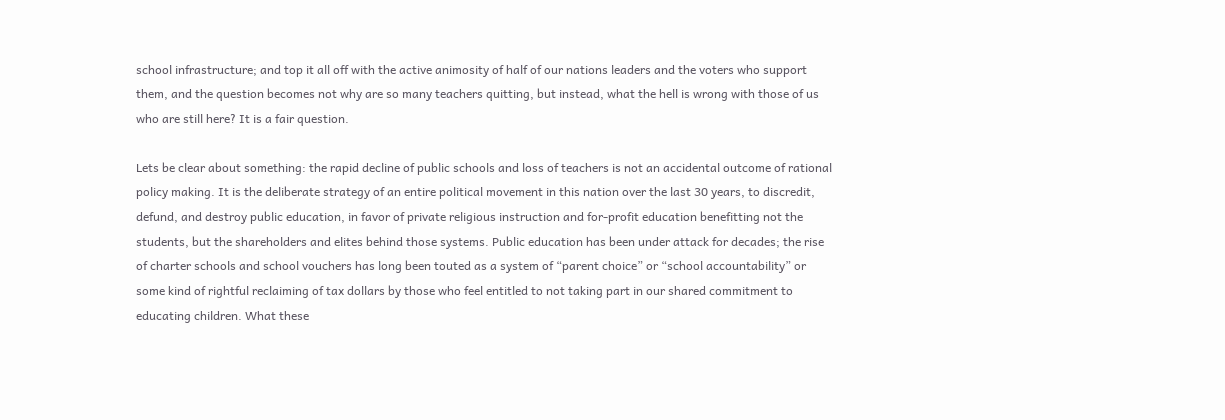school infrastructure; and top it all off with the active animosity of half of our nations leaders and the voters who support them, and the question becomes not why are so many teachers quitting, but instead, what the hell is wrong with those of us who are still here? It is a fair question.

Lets be clear about something: the rapid decline of public schools and loss of teachers is not an accidental outcome of rational policy making. It is the deliberate strategy of an entire political movement in this nation over the last 30 years, to discredit, defund, and destroy public education, in favor of private religious instruction and for-profit education benefitting not the students, but the shareholders and elites behind those systems. Public education has been under attack for decades; the rise of charter schools and school vouchers has long been touted as a system of “parent choice” or “school accountability” or some kind of rightful reclaiming of tax dollars by those who feel entitled to not taking part in our shared commitment to educating children. What these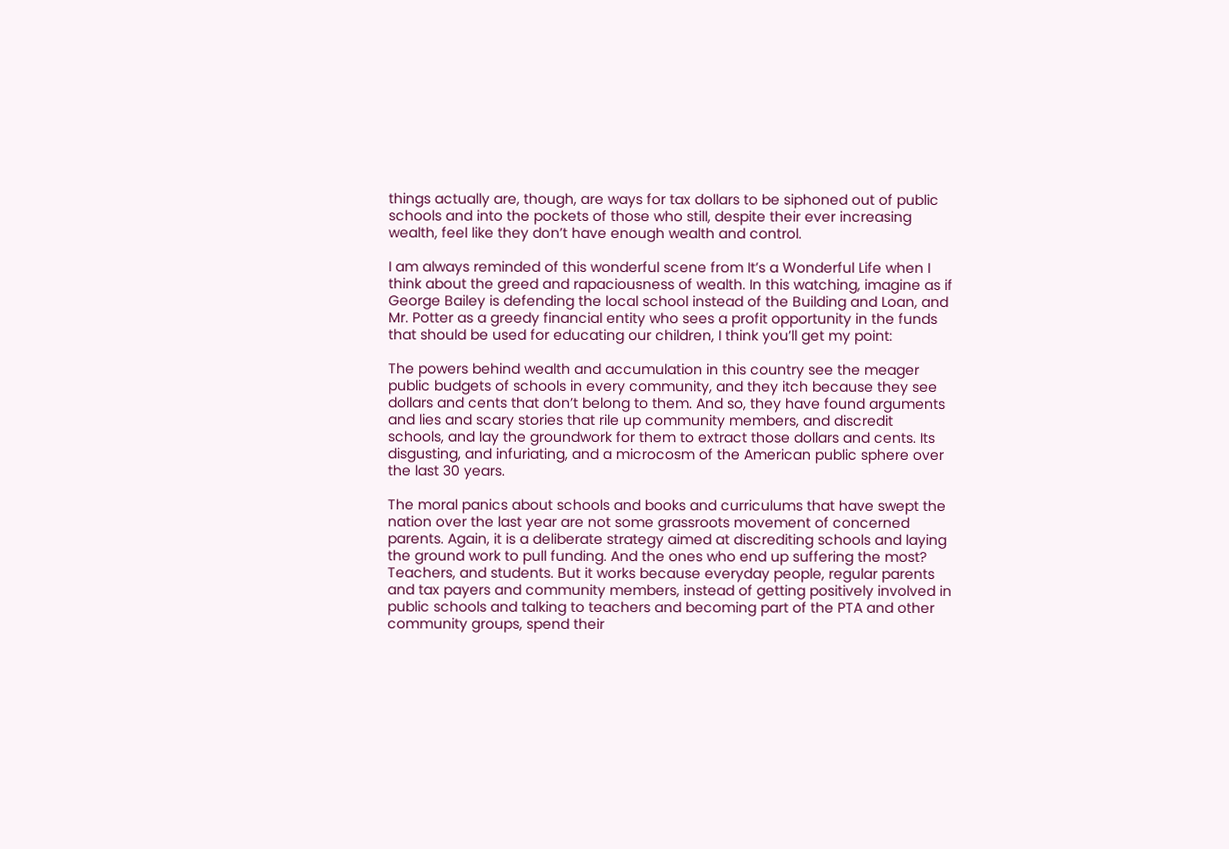things actually are, though, are ways for tax dollars to be siphoned out of public schools and into the pockets of those who still, despite their ever increasing wealth, feel like they don’t have enough wealth and control.

I am always reminded of this wonderful scene from It’s a Wonderful Life when I think about the greed and rapaciousness of wealth. In this watching, imagine as if George Bailey is defending the local school instead of the Building and Loan, and Mr. Potter as a greedy financial entity who sees a profit opportunity in the funds that should be used for educating our children, I think you’ll get my point:

The powers behind wealth and accumulation in this country see the meager public budgets of schools in every community, and they itch because they see dollars and cents that don’t belong to them. And so, they have found arguments and lies and scary stories that rile up community members, and discredit schools, and lay the groundwork for them to extract those dollars and cents. Its disgusting, and infuriating, and a microcosm of the American public sphere over the last 30 years.

The moral panics about schools and books and curriculums that have swept the nation over the last year are not some grassroots movement of concerned parents. Again, it is a deliberate strategy aimed at discrediting schools and laying the ground work to pull funding. And the ones who end up suffering the most? Teachers, and students. But it works because everyday people, regular parents and tax payers and community members, instead of getting positively involved in public schools and talking to teachers and becoming part of the PTA and other community groups, spend their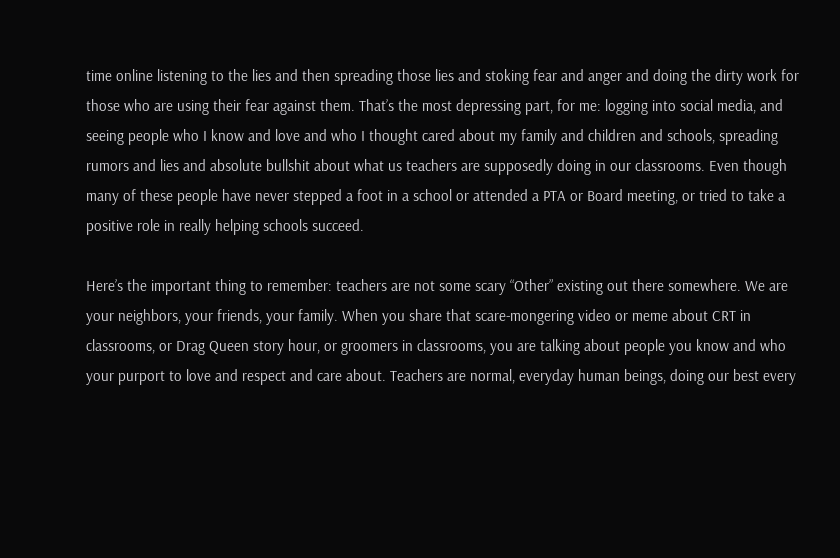time online listening to the lies and then spreading those lies and stoking fear and anger and doing the dirty work for those who are using their fear against them. That’s the most depressing part, for me: logging into social media, and seeing people who I know and love and who I thought cared about my family and children and schools, spreading rumors and lies and absolute bullshit about what us teachers are supposedly doing in our classrooms. Even though many of these people have never stepped a foot in a school or attended a PTA or Board meeting, or tried to take a positive role in really helping schools succeed.

Here’s the important thing to remember: teachers are not some scary “Other” existing out there somewhere. We are your neighbors, your friends, your family. When you share that scare-mongering video or meme about CRT in classrooms, or Drag Queen story hour, or groomers in classrooms, you are talking about people you know and who your purport to love and respect and care about. Teachers are normal, everyday human beings, doing our best every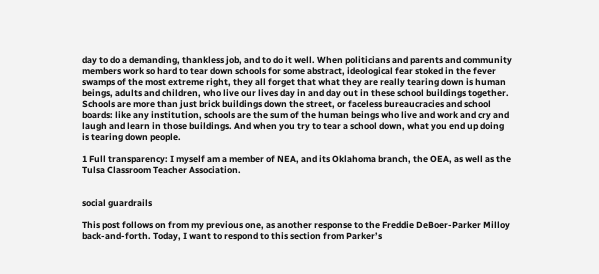day to do a demanding, thankless job, and to do it well. When politicians and parents and community members work so hard to tear down schools for some abstract, ideological fear stoked in the fever swamps of the most extreme right, they all forget that what they are really tearing down is human beings, adults and children, who live our lives day in and day out in these school buildings together. Schools are more than just brick buildings down the street, or faceless bureaucracies and school boards: like any institution, schools are the sum of the human beings who live and work and cry and laugh and learn in those buildings. And when you try to tear a school down, what you end up doing is tearing down people.

1 Full transparency: I myself am a member of NEA, and its Oklahoma branch, the OEA, as well as the Tulsa Classroom Teacher Association.


social guardrails

This post follows on from my previous one, as another response to the Freddie DeBoer-Parker Milloy back-and-forth. Today, I want to respond to this section from Parker’s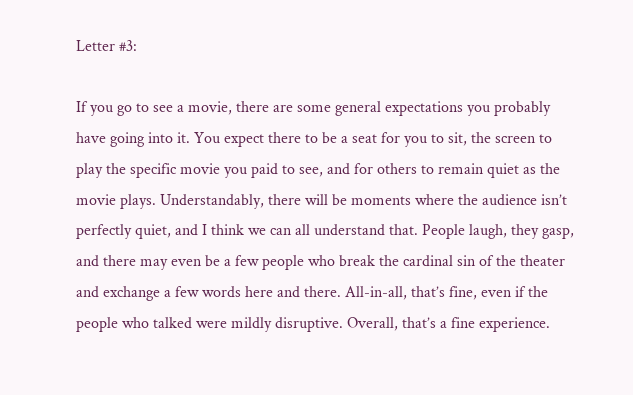Letter #3:

If you go to see a movie, there are some general expectations you probably have going into it. You expect there to be a seat for you to sit, the screen to play the specific movie you paid to see, and for others to remain quiet as the movie plays. Understandably, there will be moments where the audience isn’t perfectly quiet, and I think we can all understand that. People laugh, they gasp, and there may even be a few people who break the cardinal sin of the theater and exchange a few words here and there. All-in-all, that’s fine, even if the people who talked were mildly disruptive. Overall, that’s a fine experience.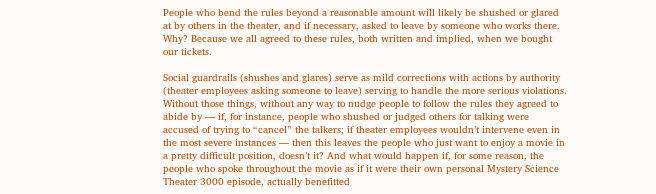People who bend the rules beyond a reasonable amount will likely be shushed or glared at by others in the theater, and if necessary, asked to leave by someone who works there. Why? Because we all agreed to these rules, both written and implied, when we bought our tickets.

Social guardrails (shushes and glares) serve as mild corrections with actions by authority (theater employees asking someone to leave) serving to handle the more serious violations. Without those things, without any way to nudge people to follow the rules they agreed to abide by — if, for instance, people who shushed or judged others for talking were accused of trying to “cancel” the talkers; if theater employees wouldn’t intervene even in the most severe instances — then this leaves the people who just want to enjoy a movie in a pretty difficult position, doesn’t it? And what would happen if, for some reason, the people who spoke throughout the movie as if it were their own personal Mystery Science Theater 3000 episode, actually benefitted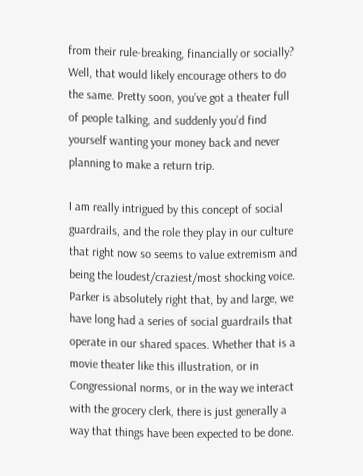from their rule-breaking, financially or socially? Well, that would likely encourage others to do the same. Pretty soon, you’ve got a theater full of people talking, and suddenly you’d find yourself wanting your money back and never planning to make a return trip.

I am really intrigued by this concept of social guardrails, and the role they play in our culture that right now so seems to value extremism and being the loudest/craziest/most shocking voice. Parker is absolutely right that, by and large, we have long had a series of social guardrails that operate in our shared spaces. Whether that is a movie theater like this illustration, or in Congressional norms, or in the way we interact with the grocery clerk, there is just generally a way that things have been expected to be done.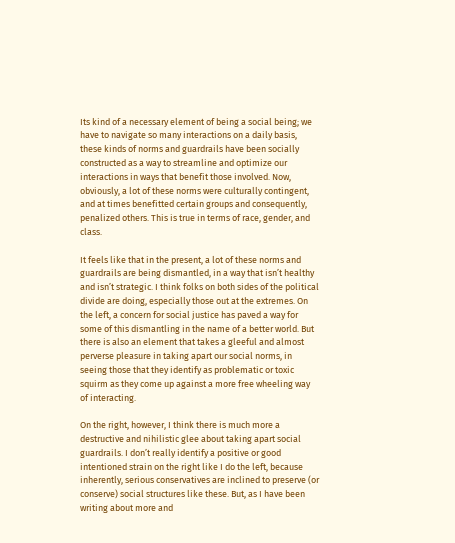Its kind of a necessary element of being a social being; we have to navigate so many interactions on a daily basis, these kinds of norms and guardrails have been socially constructed as a way to streamline and optimize our interactions in ways that benefit those involved. Now, obviously, a lot of these norms were culturally contingent, and at times benefitted certain groups and consequently, penalized others. This is true in terms of race, gender, and class.

It feels like that in the present, a lot of these norms and guardrails are being dismantled, in a way that isn’t healthy and isn’t strategic. I think folks on both sides of the political divide are doing, especially those out at the extremes. On the left, a concern for social justice has paved a way for some of this dismantling in the name of a better world. But there is also an element that takes a gleeful and almost perverse pleasure in taking apart our social norms, in seeing those that they identify as problematic or toxic squirm as they come up against a more free wheeling way of interacting.

On the right, however, I think there is much more a destructive and nihilistic glee about taking apart social guardrails. I don’t really identify a positive or good intentioned strain on the right like I do the left, because inherently, serious conservatives are inclined to preserve (or conserve) social structures like these. But, as I have been writing about more and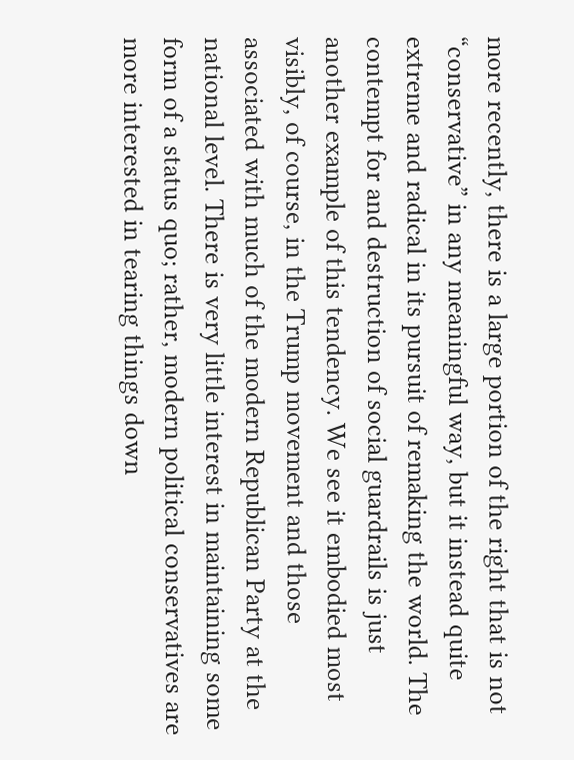more recently, there is a large portion of the right that is not “conservative” in any meaningful way, but it instead quite extreme and radical in its pursuit of remaking the world. The contempt for and destruction of social guardrails is just another example of this tendency. We see it embodied most visibly, of course, in the Trump movement and those associated with much of the modern Republican Party at the national level. There is very little interest in maintaining some form of a status quo; rather, modern political conservatives are more interested in tearing things down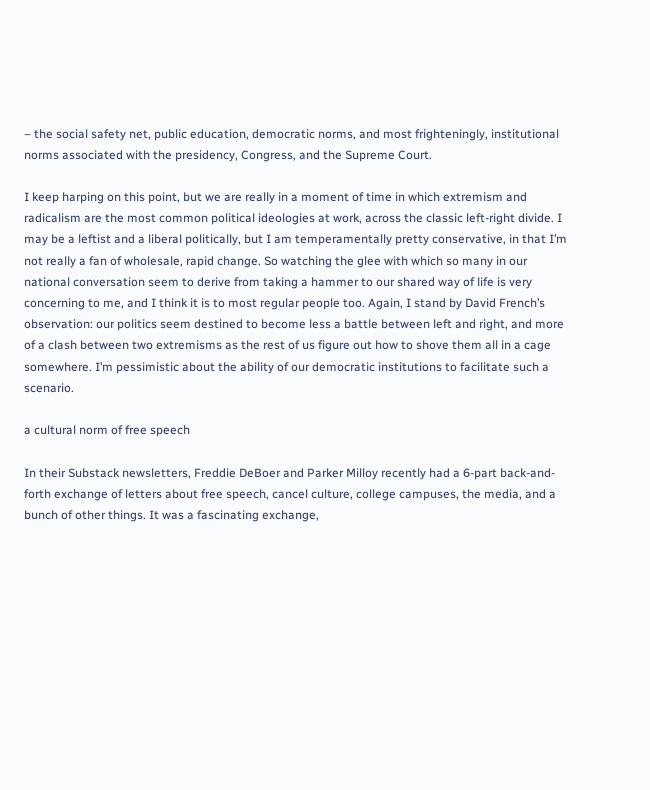– the social safety net, public education, democratic norms, and most frighteningly, institutional norms associated with the presidency, Congress, and the Supreme Court.

I keep harping on this point, but we are really in a moment of time in which extremism and radicalism are the most common political ideologies at work, across the classic left-right divide. I may be a leftist and a liberal politically, but I am temperamentally pretty conservative, in that I’m not really a fan of wholesale, rapid change. So watching the glee with which so many in our national conversation seem to derive from taking a hammer to our shared way of life is very concerning to me, and I think it is to most regular people too. Again, I stand by David French’s observation: our politics seem destined to become less a battle between left and right, and more of a clash between two extremisms as the rest of us figure out how to shove them all in a cage somewhere. I’m pessimistic about the ability of our democratic institutions to facilitate such a scenario.

a cultural norm of free speech

In their Substack newsletters, Freddie DeBoer and Parker Milloy recently had a 6-part back-and-forth exchange of letters about free speech, cancel culture, college campuses, the media, and a bunch of other things. It was a fascinating exchange,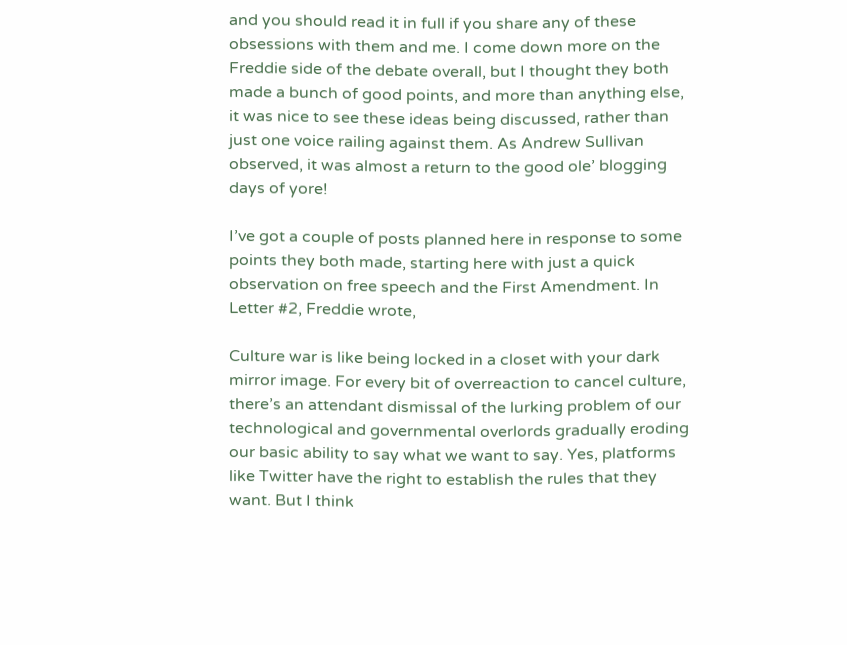and you should read it in full if you share any of these obsessions with them and me. I come down more on the Freddie side of the debate overall, but I thought they both made a bunch of good points, and more than anything else, it was nice to see these ideas being discussed, rather than just one voice railing against them. As Andrew Sullivan observed, it was almost a return to the good ole’ blogging days of yore!

I’ve got a couple of posts planned here in response to some points they both made, starting here with just a quick observation on free speech and the First Amendment. In Letter #2, Freddie wrote,

Culture war is like being locked in a closet with your dark mirror image. For every bit of overreaction to cancel culture, there’s an attendant dismissal of the lurking problem of our technological and governmental overlords gradually eroding our basic ability to say what we want to say. Yes, platforms like Twitter have the right to establish the rules that they want. But I think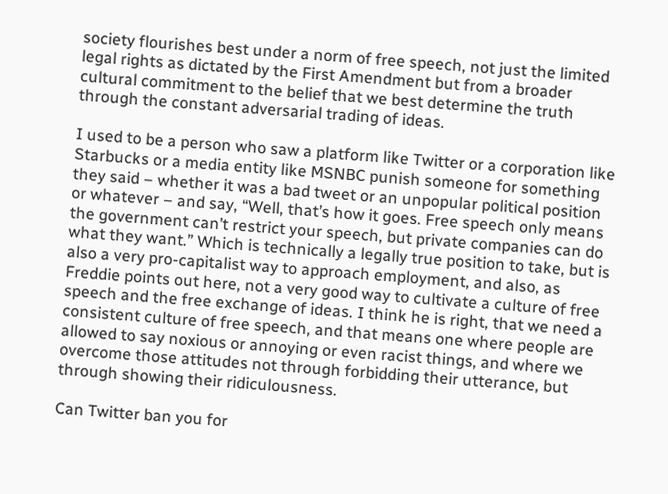society flourishes best under a norm of free speech, not just the limited legal rights as dictated by the First Amendment but from a broader cultural commitment to the belief that we best determine the truth through the constant adversarial trading of ideas.

I used to be a person who saw a platform like Twitter or a corporation like Starbucks or a media entity like MSNBC punish someone for something they said – whether it was a bad tweet or an unpopular political position or whatever – and say, “Well, that’s how it goes. Free speech only means the government can’t restrict your speech, but private companies can do what they want.” Which is technically a legally true position to take, but is also a very pro-capitalist way to approach employment, and also, as Freddie points out here, not a very good way to cultivate a culture of free speech and the free exchange of ideas. I think he is right, that we need a consistent culture of free speech, and that means one where people are allowed to say noxious or annoying or even racist things, and where we overcome those attitudes not through forbidding their utterance, but through showing their ridiculousness.

Can Twitter ban you for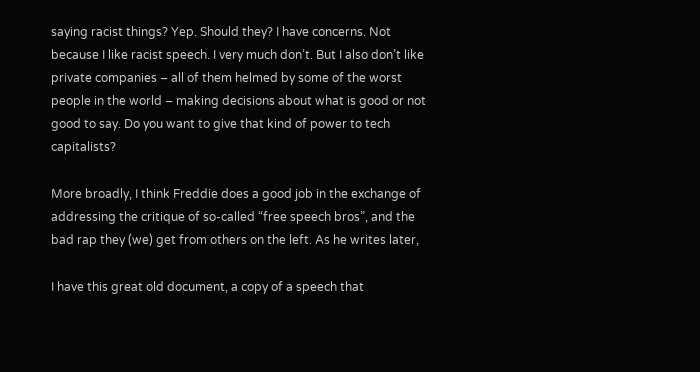saying racist things? Yep. Should they? I have concerns. Not because I like racist speech. I very much don’t. But I also don’t like private companies – all of them helmed by some of the worst people in the world – making decisions about what is good or not good to say. Do you want to give that kind of power to tech capitalists?

More broadly, I think Freddie does a good job in the exchange of addressing the critique of so-called “free speech bros”, and the bad rap they (we) get from others on the left. As he writes later,

I have this great old document, a copy of a speech that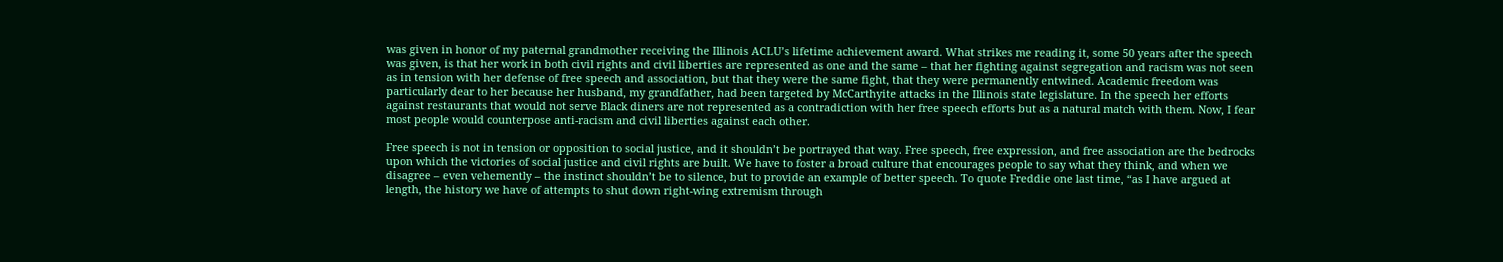was given in honor of my paternal grandmother receiving the Illinois ACLU’s lifetime achievement award. What strikes me reading it, some 50 years after the speech was given, is that her work in both civil rights and civil liberties are represented as one and the same – that her fighting against segregation and racism was not seen as in tension with her defense of free speech and association, but that they were the same fight, that they were permanently entwined. Academic freedom was particularly dear to her because her husband, my grandfather, had been targeted by McCarthyite attacks in the Illinois state legislature. In the speech her efforts against restaurants that would not serve Black diners are not represented as a contradiction with her free speech efforts but as a natural match with them. Now, I fear most people would counterpose anti-racism and civil liberties against each other.

Free speech is not in tension or opposition to social justice, and it shouldn’t be portrayed that way. Free speech, free expression, and free association are the bedrocks upon which the victories of social justice and civil rights are built. We have to foster a broad culture that encourages people to say what they think, and when we disagree – even vehemently – the instinct shouldn’t be to silence, but to provide an example of better speech. To quote Freddie one last time, “as I have argued at length, the history we have of attempts to shut down right-wing extremism through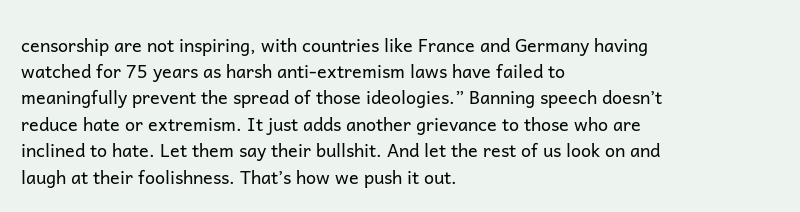censorship are not inspiring, with countries like France and Germany having watched for 75 years as harsh anti-extremism laws have failed to meaningfully prevent the spread of those ideologies.” Banning speech doesn’t reduce hate or extremism. It just adds another grievance to those who are inclined to hate. Let them say their bullshit. And let the rest of us look on and laugh at their foolishness. That’s how we push it out.